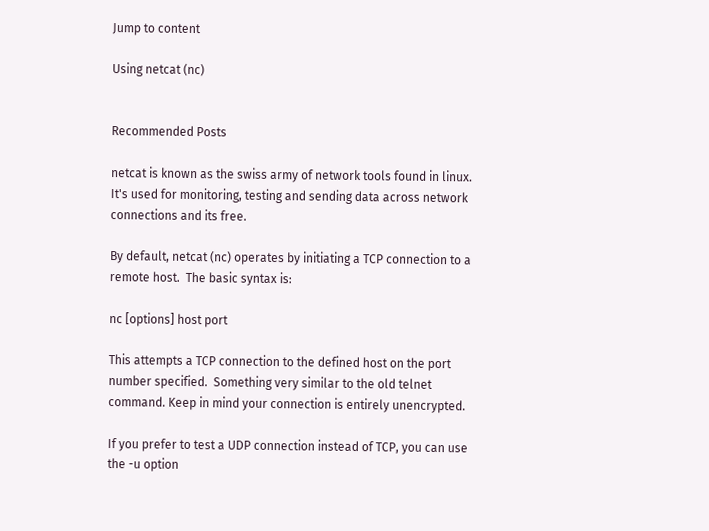Jump to content

Using netcat (nc)


Recommended Posts

netcat is known as the swiss army of network tools found in linux.  It's used for monitoring, testing and sending data across network connections and its free.

By default, netcat (nc) operates by initiating a TCP connection to a remote host.  The basic syntax is:

nc [options] host port

This attempts a TCP connection to the defined host on the port number specified.  Something very similar to the old telnet command. Keep in mind your connection is entirely unencrypted.

If you prefer to test a UDP connection instead of TCP, you can use the -u option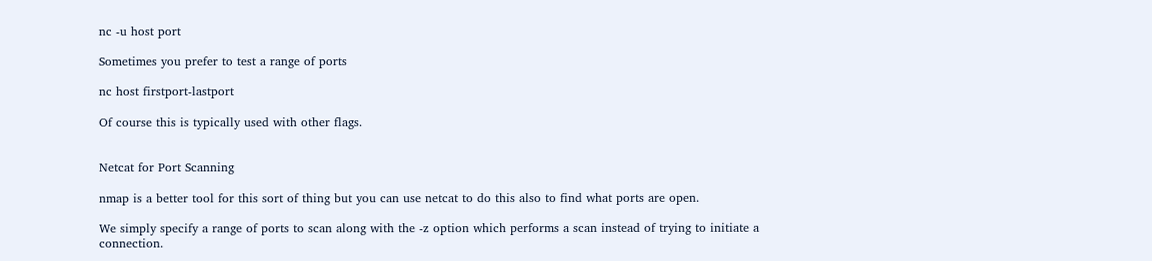nc -u host port

Sometimes you prefer to test a range of ports

nc host firstport-lastport

Of course this is typically used with other flags.


Netcat for Port Scanning

nmap is a better tool for this sort of thing but you can use netcat to do this also to find what ports are open.

We simply specify a range of ports to scan along with the -z option which performs a scan instead of trying to initiate a connection.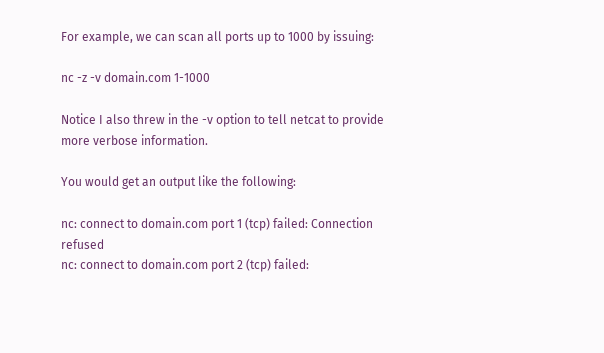For example, we can scan all ports up to 1000 by issuing:

nc -z -v domain.com 1-1000

Notice I also threw in the -v option to tell netcat to provide more verbose information.

You would get an output like the following:

nc: connect to domain.com port 1 (tcp) failed: Connection refused
nc: connect to domain.com port 2 (tcp) failed: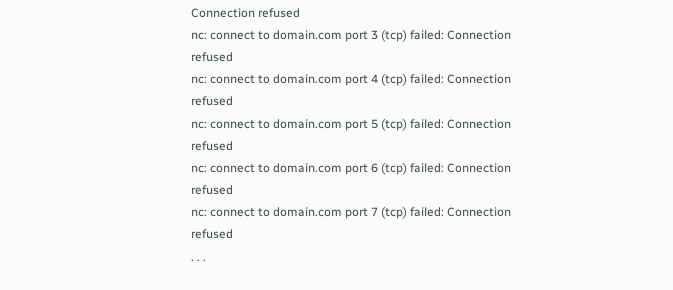Connection refused
nc: connect to domain.com port 3 (tcp) failed: Connection refused
nc: connect to domain.com port 4 (tcp) failed: Connection refused
nc: connect to domain.com port 5 (tcp) failed: Connection refused
nc: connect to domain.com port 6 (tcp) failed: Connection refused
nc: connect to domain.com port 7 (tcp) failed: Connection refused
. . .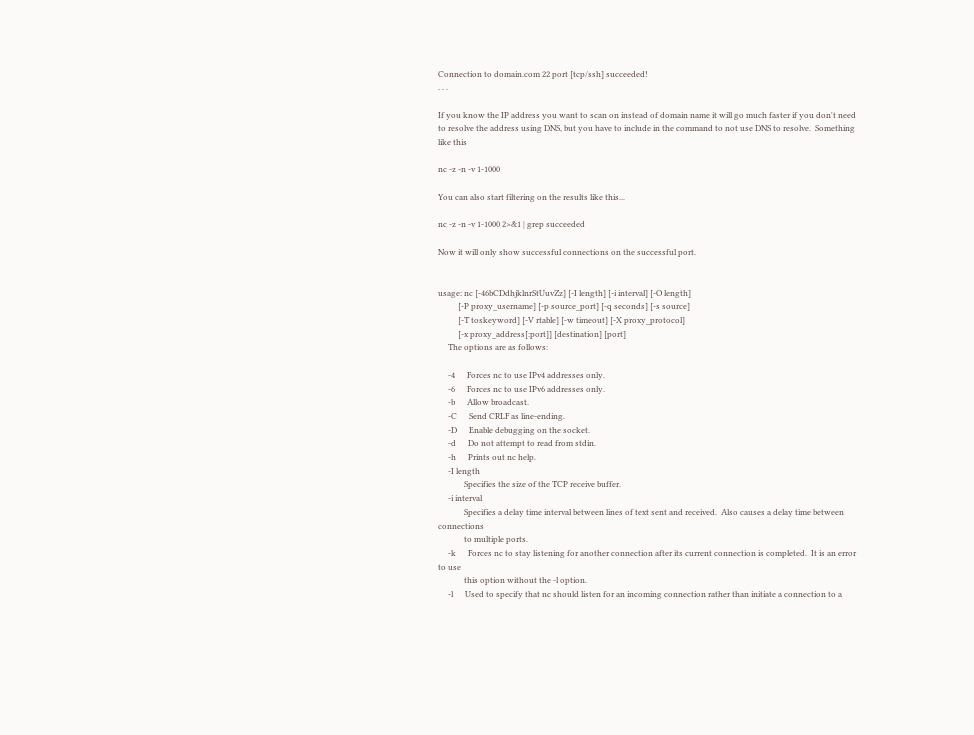Connection to domain.com 22 port [tcp/ssh] succeeded!
. . .

If you know the IP address you want to scan on instead of domain name it will go much faster if you don't need to resolve the address using DNS, but you have to include in the command to not use DNS to resolve.  Something like this

nc -z -n -v 1-1000

You can also start filtering on the results like this...

nc -z -n -v 1-1000 2>&1 | grep succeeded

Now it will only show successful connections on the successful port.


usage: nc [-46bCDdhjklnrStUuvZz] [-I length] [-i interval] [-O length]
          [-P proxy_username] [-p source_port] [-q seconds] [-s source]
          [-T toskeyword] [-V rtable] [-w timeout] [-X proxy_protocol]
          [-x proxy_address[:port]] [destination] [port]
     The options are as follows:

     -4      Forces nc to use IPv4 addresses only.
     -6      Forces nc to use IPv6 addresses only.
     -b      Allow broadcast.
     -C      Send CRLF as line-ending.
     -D      Enable debugging on the socket.
     -d      Do not attempt to read from stdin.
     -h      Prints out nc help.
     -I length
             Specifies the size of the TCP receive buffer.
     -i interval
             Specifies a delay time interval between lines of text sent and received.  Also causes a delay time between connections
             to multiple ports.
     -k      Forces nc to stay listening for another connection after its current connection is completed.  It is an error to use
             this option without the -l option.
     -l      Used to specify that nc should listen for an incoming connection rather than initiate a connection to a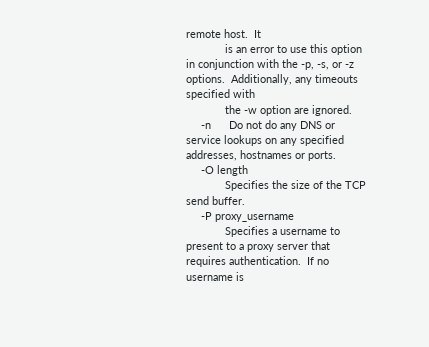remote host.  It
             is an error to use this option in conjunction with the -p, -s, or -z options.  Additionally, any timeouts specified with
             the -w option are ignored.
     -n      Do not do any DNS or service lookups on any specified addresses, hostnames or ports.
     -O length
             Specifies the size of the TCP send buffer.
     -P proxy_username
             Specifies a username to present to a proxy server that requires authentication.  If no username is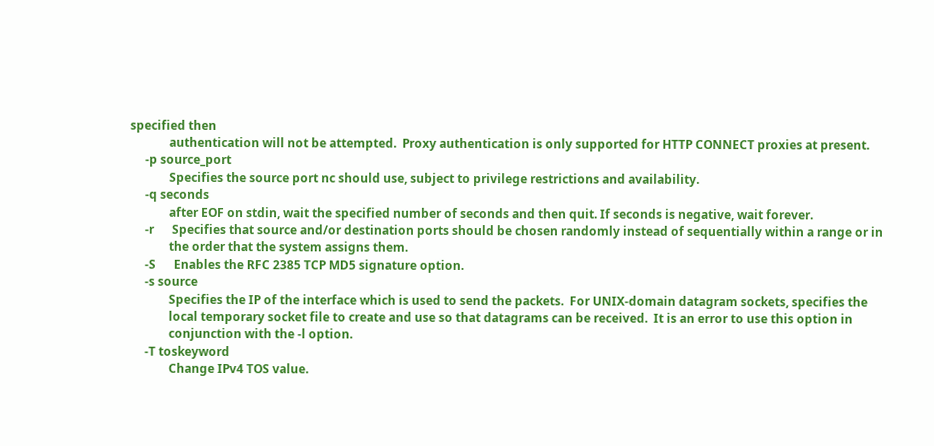specified then
             authentication will not be attempted.  Proxy authentication is only supported for HTTP CONNECT proxies at present.
     -p source_port
             Specifies the source port nc should use, subject to privilege restrictions and availability.
     -q seconds
             after EOF on stdin, wait the specified number of seconds and then quit. If seconds is negative, wait forever.
     -r      Specifies that source and/or destination ports should be chosen randomly instead of sequentially within a range or in
             the order that the system assigns them.
     -S      Enables the RFC 2385 TCP MD5 signature option.
     -s source
             Specifies the IP of the interface which is used to send the packets.  For UNIX-domain datagram sockets, specifies the
             local temporary socket file to create and use so that datagrams can be received.  It is an error to use this option in
             conjunction with the -l option.
     -T toskeyword
             Change IPv4 TOS value.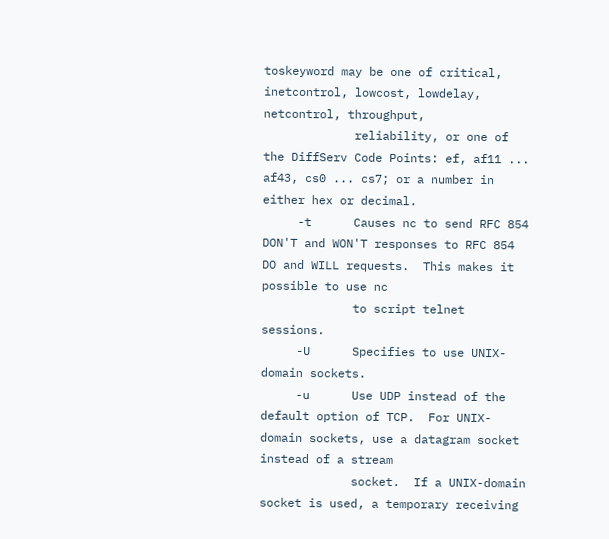toskeyword may be one of critical, inetcontrol, lowcost, lowdelay, netcontrol, throughput,
             reliability, or one of the DiffServ Code Points: ef, af11 ... af43, cs0 ... cs7; or a number in either hex or decimal.
     -t      Causes nc to send RFC 854 DON'T and WON'T responses to RFC 854 DO and WILL requests.  This makes it possible to use nc
             to script telnet sessions.
     -U      Specifies to use UNIX-domain sockets.
     -u      Use UDP instead of the default option of TCP.  For UNIX-domain sockets, use a datagram socket instead of a stream
             socket.  If a UNIX-domain socket is used, a temporary receiving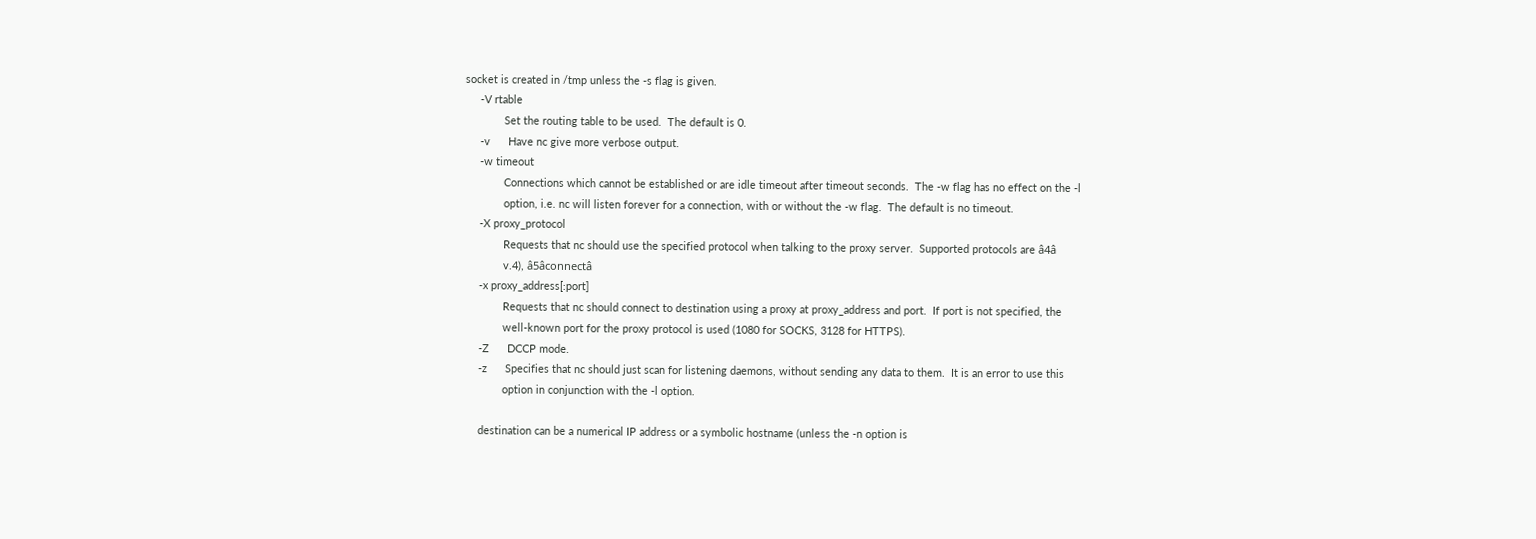socket is created in /tmp unless the -s flag is given.
     -V rtable
             Set the routing table to be used.  The default is 0.
     -v      Have nc give more verbose output.
     -w timeout
             Connections which cannot be established or are idle timeout after timeout seconds.  The -w flag has no effect on the -l
             option, i.e. nc will listen forever for a connection, with or without the -w flag.  The default is no timeout.
     -X proxy_protocol
             Requests that nc should use the specified protocol when talking to the proxy server.  Supported protocols are â4â
             v.4), â5âconnectâ
     -x proxy_address[:port]
             Requests that nc should connect to destination using a proxy at proxy_address and port.  If port is not specified, the
             well-known port for the proxy protocol is used (1080 for SOCKS, 3128 for HTTPS).
     -Z      DCCP mode.
     -z      Specifies that nc should just scan for listening daemons, without sending any data to them.  It is an error to use this
             option in conjunction with the -l option.

     destination can be a numerical IP address or a symbolic hostname (unless the -n option is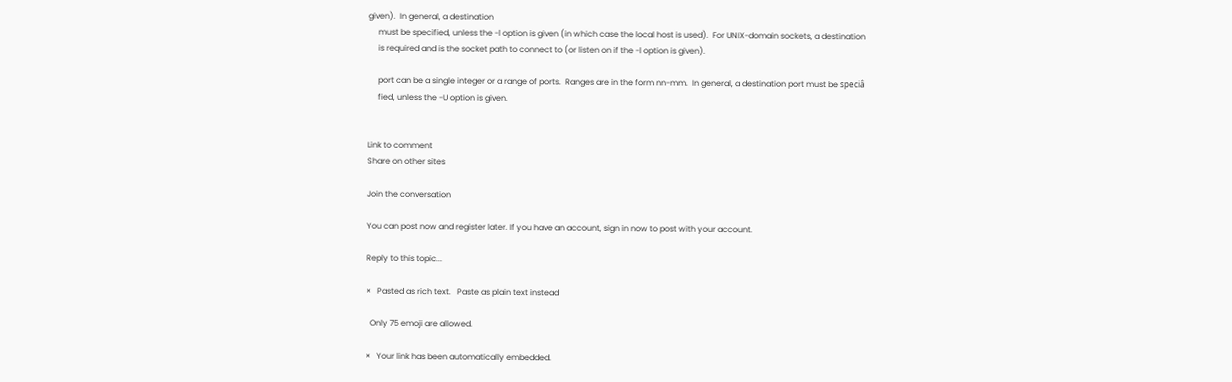given).  In general, a destination
     must be specified, unless the -l option is given (in which case the local host is used).  For UNIX-domain sockets, a destination
     is required and is the socket path to connect to (or listen on if the -l option is given).

     port can be a single integer or a range of ports.  Ranges are in the form nn-mm.  In general, a destination port must be speciâ
     fied, unless the -U option is given.


Link to comment
Share on other sites

Join the conversation

You can post now and register later. If you have an account, sign in now to post with your account.

Reply to this topic...

×   Pasted as rich text.   Paste as plain text instead

  Only 75 emoji are allowed.

×   Your link has been automatically embedded.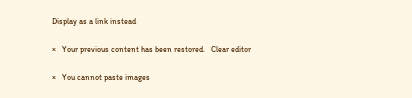Display as a link instead

×   Your previous content has been restored.   Clear editor

×   You cannot paste images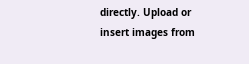directly. Upload or insert images from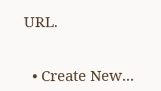URL.


  • Create New...